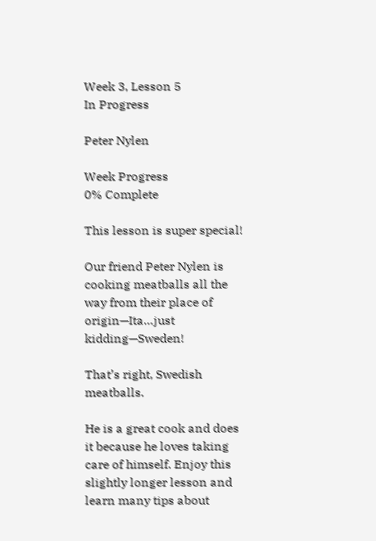Week 3, Lesson 5
In Progress

Peter Nylen

Week Progress
0% Complete

This lesson is super special!

Our friend Peter Nylen is cooking meatballs all the way from their place of origin—Ita…just kidding—Sweden!

That’s right, Swedish meatballs.

He is a great cook and does it because he loves taking care of himself. Enjoy this slightly longer lesson and learn many tips about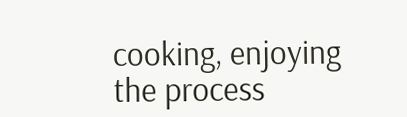cooking, enjoying the process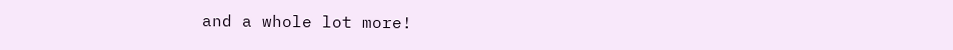and a whole lot more!